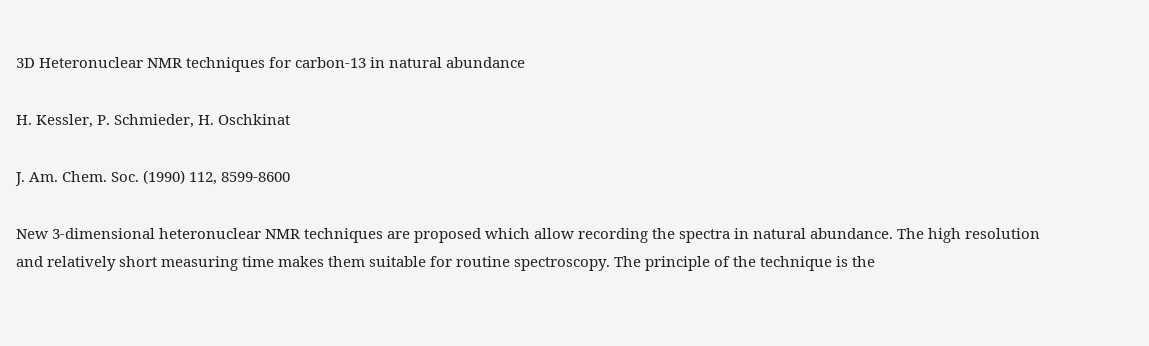3D Heteronuclear NMR techniques for carbon-13 in natural abundance

H. Kessler, P. Schmieder, H. Oschkinat

J. Am. Chem. Soc. (1990) 112, 8599-8600

New 3-dimensional heteronuclear NMR techniques are proposed which allow recording the spectra in natural abundance. The high resolution and relatively short measuring time makes them suitable for routine spectroscopy. The principle of the technique is the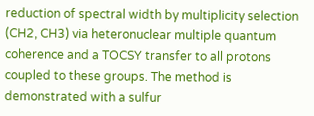reduction of spectral width by multiplicity selection (CH2, CH3) via heteronuclear multiple quantum coherence and a TOCSY transfer to all protons coupled to these groups. The method is demonstrated with a sulfur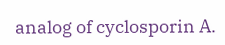analog of cyclosporin A.